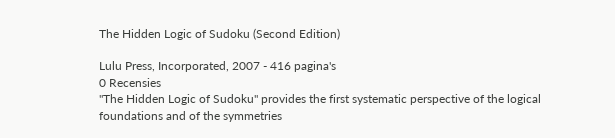The Hidden Logic of Sudoku (Second Edition)

Lulu Press, Incorporated, 2007 - 416 pagina's
0 Recensies
"The Hidden Logic of Sudoku" provides the first systematic perspective of the logical foundations and of the symmetries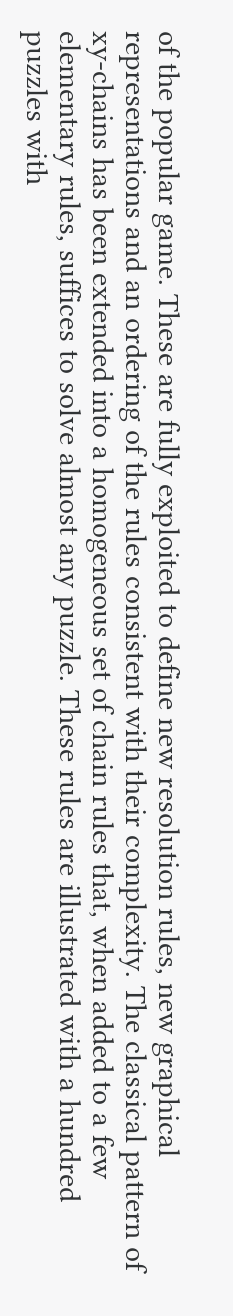of the popular game. These are fully exploited to define new resolution rules, new graphical representations and an ordering of the rules consistent with their complexity. The classical pattern of xy-chains has been extended into a homogeneous set of chain rules that, when added to a few elementary rules, suffices to solve almost any puzzle. These rules are illustrated with a hundred puzzles with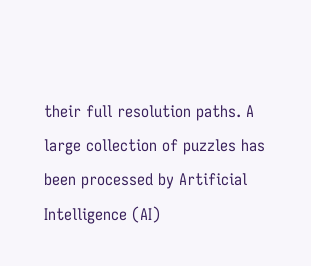their full resolution paths. A large collection of puzzles has been processed by Artificial Intelligence (AI)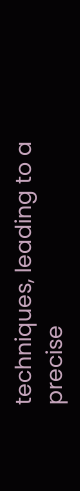techniques, leading to a precise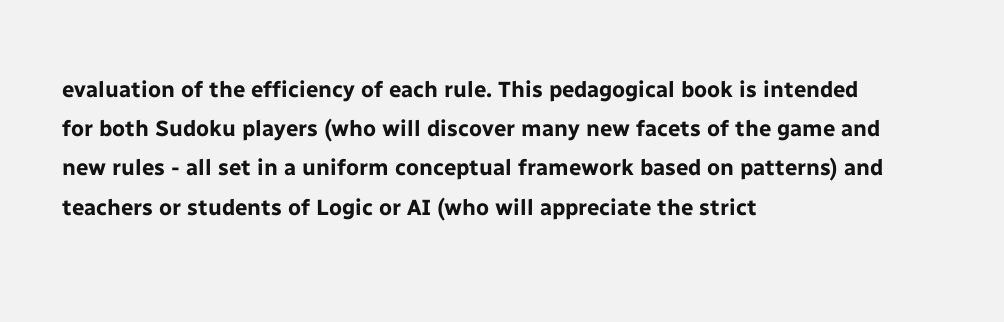evaluation of the efficiency of each rule. This pedagogical book is intended for both Sudoku players (who will discover many new facets of the game and new rules - all set in a uniform conceptual framework based on patterns) and teachers or students of Logic or AI (who will appreciate the strict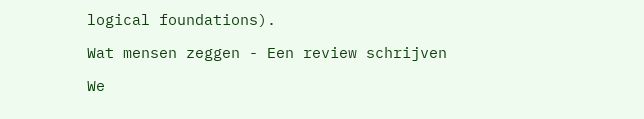logical foundations).

Wat mensen zeggen - Een review schrijven

We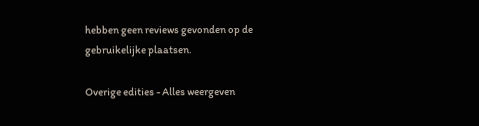hebben geen reviews gevonden op de gebruikelijke plaatsen.

Overige edities - Alles weergeven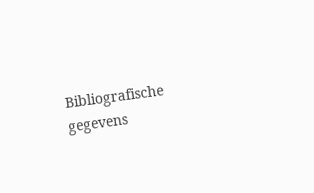Bibliografische gegevens